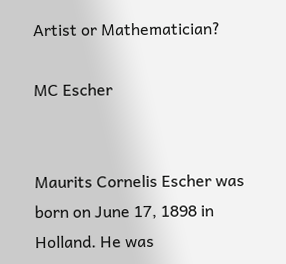Artist or Mathematician?

MC Escher


Maurits Cornelis Escher was born on June 17, 1898 in Holland. He was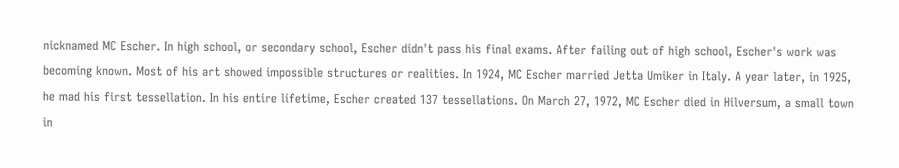nicknamed MC Escher. In high school, or secondary school, Escher didn't pass his final exams. After failing out of high school, Escher's work was becoming known. Most of his art showed impossible structures or realities. In 1924, MC Escher married Jetta Umiker in Italy. A year later, in 1925, he mad his first tessellation. In his entire lifetime, Escher created 137 tessellations. On March 27, 1972, MC Escher died in Hilversum, a small town in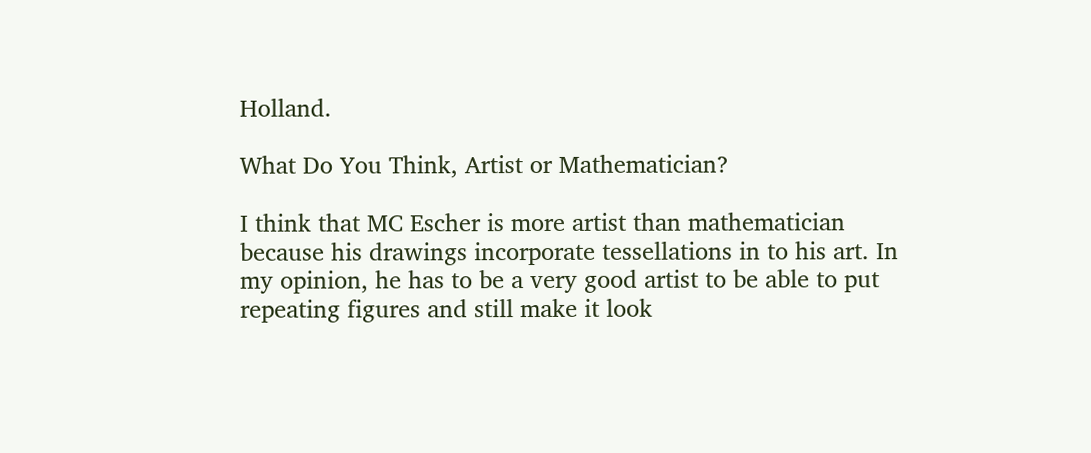Holland.

What Do You Think, Artist or Mathematician?

I think that MC Escher is more artist than mathematician because his drawings incorporate tessellations in to his art. In my opinion, he has to be a very good artist to be able to put repeating figures and still make it look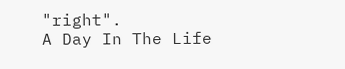"right".
A Day In The Life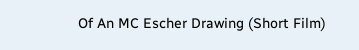Of An MC Escher Drawing (Short Film)